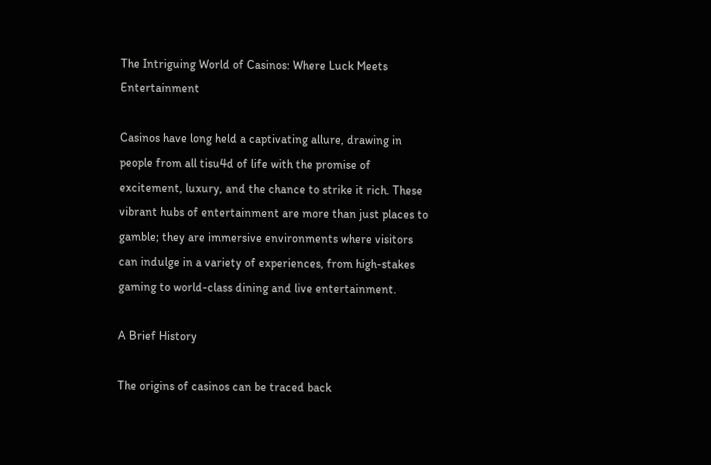The Intriguing World of Casinos: Where Luck Meets Entertainment

Casinos have long held a captivating allure, drawing in people from all tisu4d of life with the promise of excitement, luxury, and the chance to strike it rich. These vibrant hubs of entertainment are more than just places to gamble; they are immersive environments where visitors can indulge in a variety of experiences, from high-stakes gaming to world-class dining and live entertainment.

A Brief History

The origins of casinos can be traced back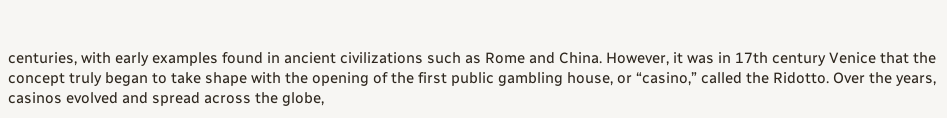centuries, with early examples found in ancient civilizations such as Rome and China. However, it was in 17th century Venice that the concept truly began to take shape with the opening of the first public gambling house, or “casino,” called the Ridotto. Over the years, casinos evolved and spread across the globe,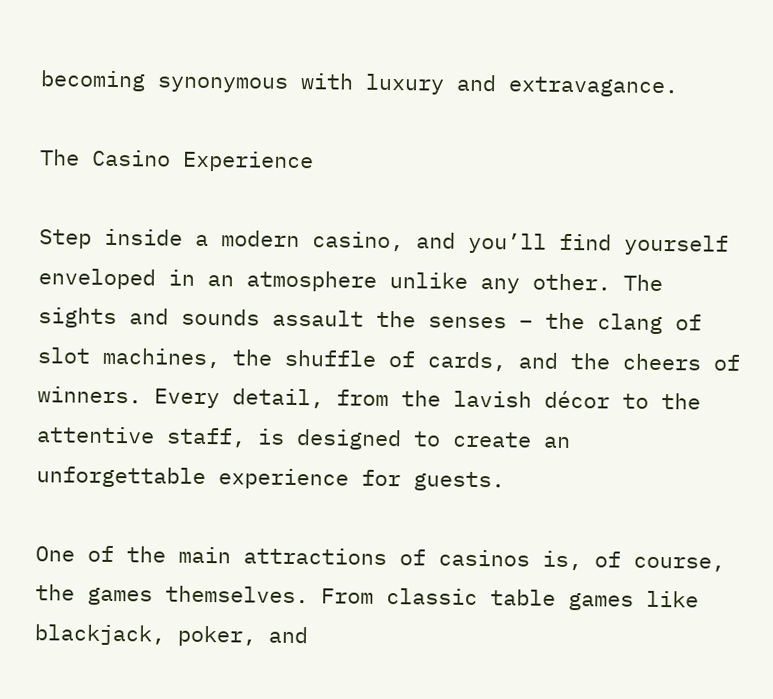becoming synonymous with luxury and extravagance.

The Casino Experience

Step inside a modern casino, and you’ll find yourself enveloped in an atmosphere unlike any other. The sights and sounds assault the senses – the clang of slot machines, the shuffle of cards, and the cheers of winners. Every detail, from the lavish décor to the attentive staff, is designed to create an unforgettable experience for guests.

One of the main attractions of casinos is, of course, the games themselves. From classic table games like blackjack, poker, and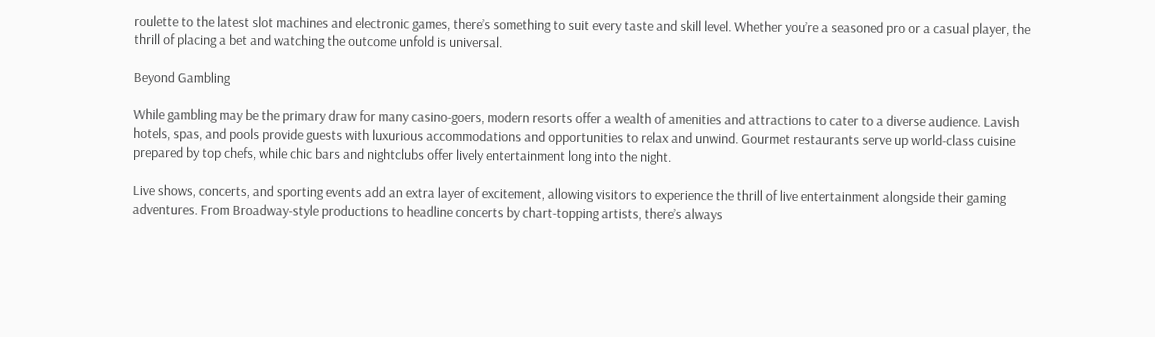roulette to the latest slot machines and electronic games, there’s something to suit every taste and skill level. Whether you’re a seasoned pro or a casual player, the thrill of placing a bet and watching the outcome unfold is universal.

Beyond Gambling

While gambling may be the primary draw for many casino-goers, modern resorts offer a wealth of amenities and attractions to cater to a diverse audience. Lavish hotels, spas, and pools provide guests with luxurious accommodations and opportunities to relax and unwind. Gourmet restaurants serve up world-class cuisine prepared by top chefs, while chic bars and nightclubs offer lively entertainment long into the night.

Live shows, concerts, and sporting events add an extra layer of excitement, allowing visitors to experience the thrill of live entertainment alongside their gaming adventures. From Broadway-style productions to headline concerts by chart-topping artists, there’s always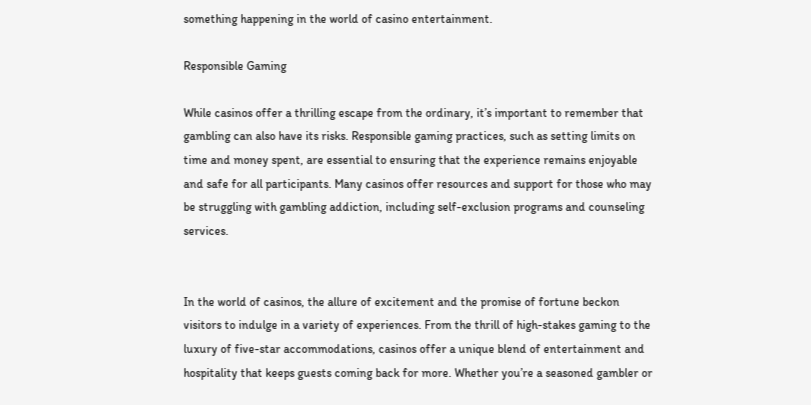something happening in the world of casino entertainment.

Responsible Gaming

While casinos offer a thrilling escape from the ordinary, it’s important to remember that gambling can also have its risks. Responsible gaming practices, such as setting limits on time and money spent, are essential to ensuring that the experience remains enjoyable and safe for all participants. Many casinos offer resources and support for those who may be struggling with gambling addiction, including self-exclusion programs and counseling services.


In the world of casinos, the allure of excitement and the promise of fortune beckon visitors to indulge in a variety of experiences. From the thrill of high-stakes gaming to the luxury of five-star accommodations, casinos offer a unique blend of entertainment and hospitality that keeps guests coming back for more. Whether you’re a seasoned gambler or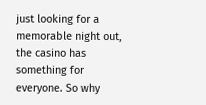just looking for a memorable night out, the casino has something for everyone. So why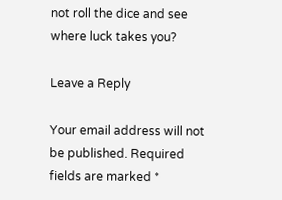not roll the dice and see where luck takes you?

Leave a Reply

Your email address will not be published. Required fields are marked *